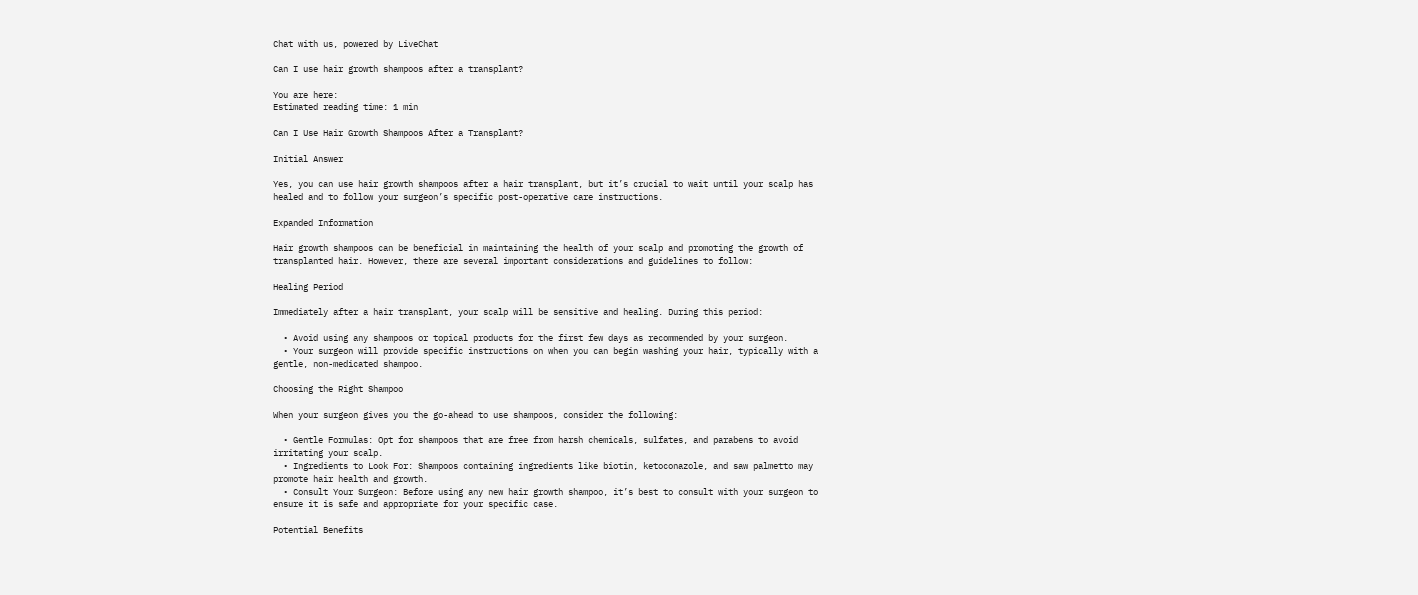Chat with us, powered by LiveChat

Can I use hair growth shampoos after a transplant?

You are here:
Estimated reading time: 1 min

Can I Use Hair Growth Shampoos After a Transplant?

Initial Answer

Yes, you can use hair growth shampoos after a hair transplant, but it’s crucial to wait until your scalp has healed and to follow your surgeon’s specific post-operative care instructions.

Expanded Information

Hair growth shampoos can be beneficial in maintaining the health of your scalp and promoting the growth of transplanted hair. However, there are several important considerations and guidelines to follow:

Healing Period

Immediately after a hair transplant, your scalp will be sensitive and healing. During this period:

  • Avoid using any shampoos or topical products for the first few days as recommended by your surgeon.
  • Your surgeon will provide specific instructions on when you can begin washing your hair, typically with a gentle, non-medicated shampoo.

Choosing the Right Shampoo

When your surgeon gives you the go-ahead to use shampoos, consider the following:

  • Gentle Formulas: Opt for shampoos that are free from harsh chemicals, sulfates, and parabens to avoid irritating your scalp.
  • Ingredients to Look For: Shampoos containing ingredients like biotin, ketoconazole, and saw palmetto may promote hair health and growth.
  • Consult Your Surgeon: Before using any new hair growth shampoo, it’s best to consult with your surgeon to ensure it is safe and appropriate for your specific case.

Potential Benefits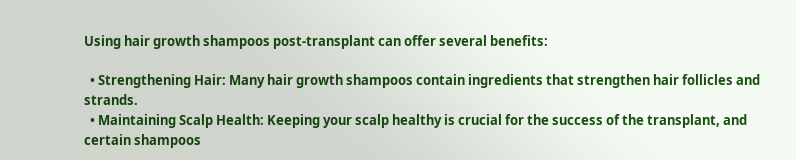Using hair growth shampoos post-transplant can offer several benefits:

  • Strengthening Hair: Many hair growth shampoos contain ingredients that strengthen hair follicles and strands.
  • Maintaining Scalp Health: Keeping your scalp healthy is crucial for the success of the transplant, and certain shampoos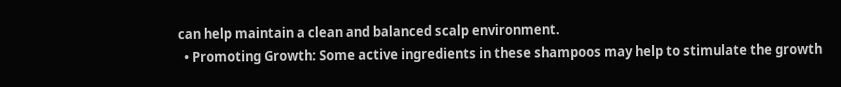can help maintain a clean and balanced scalp environment.
  • Promoting Growth: Some active ingredients in these shampoos may help to stimulate the growth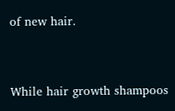of new hair.


While hair growth shampoos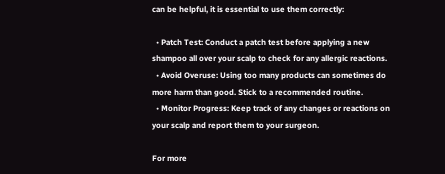can be helpful, it is essential to use them correctly:

  • Patch Test: Conduct a patch test before applying a new shampoo all over your scalp to check for any allergic reactions.
  • Avoid Overuse: Using too many products can sometimes do more harm than good. Stick to a recommended routine.
  • Monitor Progress: Keep track of any changes or reactions on your scalp and report them to your surgeon.

For more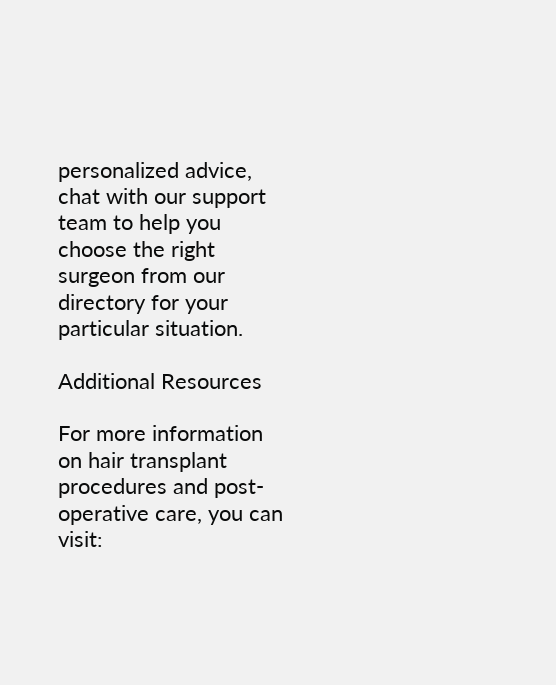personalized advice, chat with our support team to help you choose the right surgeon from our directory for your particular situation.

Additional Resources

For more information on hair transplant procedures and post-operative care, you can visit: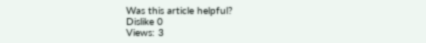Was this article helpful?
Dislike 0
Views: 3